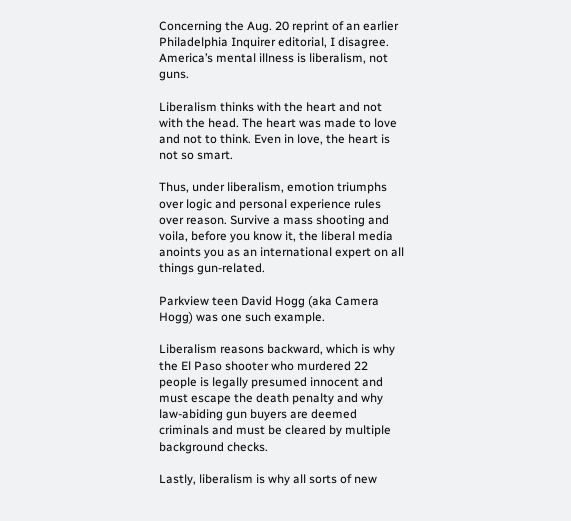Concerning the Aug. 20 reprint of an earlier Philadelphia Inquirer editorial, I disagree. America’s mental illness is liberalism, not guns.

Liberalism thinks with the heart and not with the head. The heart was made to love and not to think. Even in love, the heart is not so smart.

Thus, under liberalism, emotion triumphs over logic and personal experience rules over reason. Survive a mass shooting and voila, before you know it, the liberal media anoints you as an international expert on all things gun-related.

Parkview teen David Hogg (aka Camera Hogg) was one such example.

Liberalism reasons backward, which is why the El Paso shooter who murdered 22 people is legally presumed innocent and must escape the death penalty and why law-abiding gun buyers are deemed criminals and must be cleared by multiple background checks.

Lastly, liberalism is why all sorts of new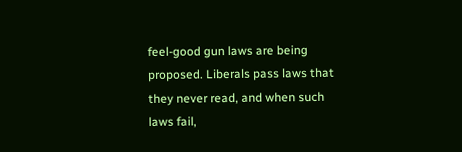feel-good gun laws are being proposed. Liberals pass laws that they never read, and when such laws fail,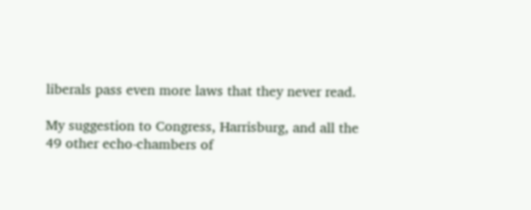liberals pass even more laws that they never read.

My suggestion to Congress, Harrisburg, and all the 49 other echo-chambers of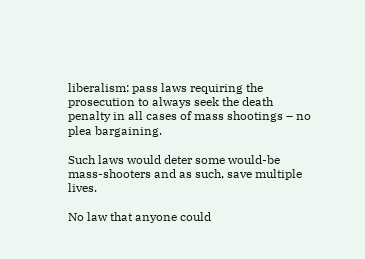liberalism: pass laws requiring the prosecution to always seek the death penalty in all cases of mass shootings – no plea bargaining.

Such laws would deter some would-be mass-shooters and as such, save multiple lives.

No law that anyone could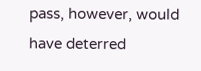pass, however, would have deterred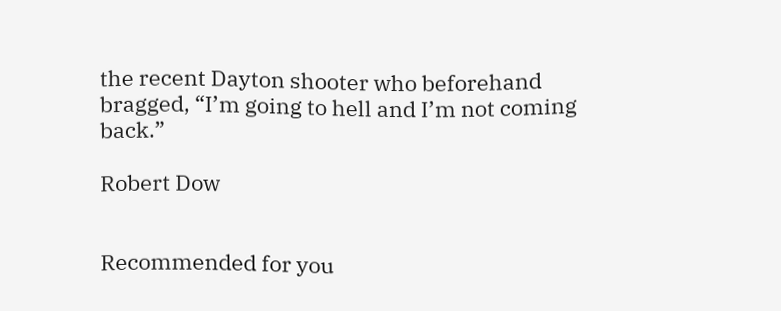the recent Dayton shooter who beforehand bragged, “I’m going to hell and I’m not coming back.”

Robert Dow


Recommended for you